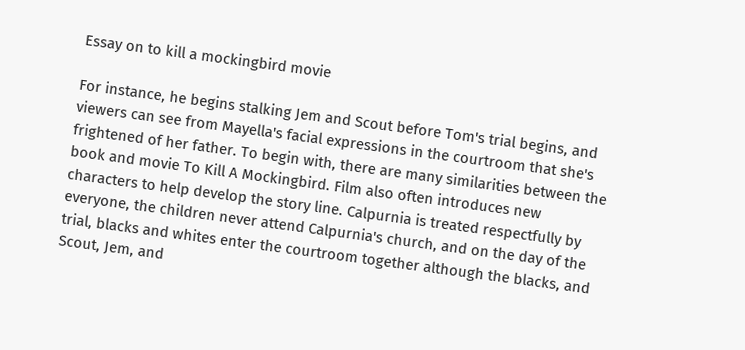Essay on to kill a mockingbird movie

For instance, he begins stalking Jem and Scout before Tom's trial begins, and viewers can see from Mayella's facial expressions in the courtroom that she's frightened of her father. To begin with, there are many similarities between the book and movie To Kill A Mockingbird. Film also often introduces new characters to help develop the story line. Calpurnia is treated respectfully by everyone, the children never attend Calpurnia's church, and on the day of the trial, blacks and whites enter the courtroom together although the blacks, and Scout, Jem, and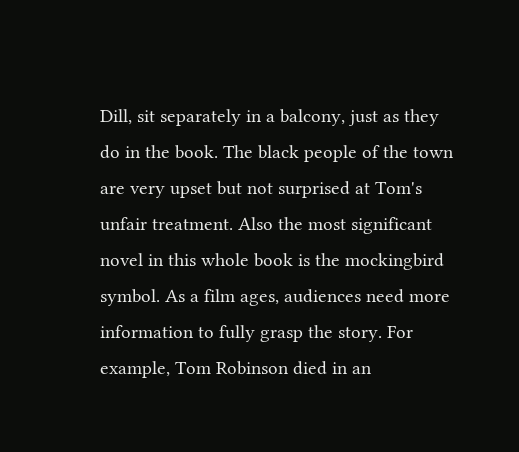Dill, sit separately in a balcony, just as they do in the book. The black people of the town are very upset but not surprised at Tom's unfair treatment. Also the most significant novel in this whole book is the mockingbird symbol. As a film ages, audiences need more information to fully grasp the story. For example, Tom Robinson died in an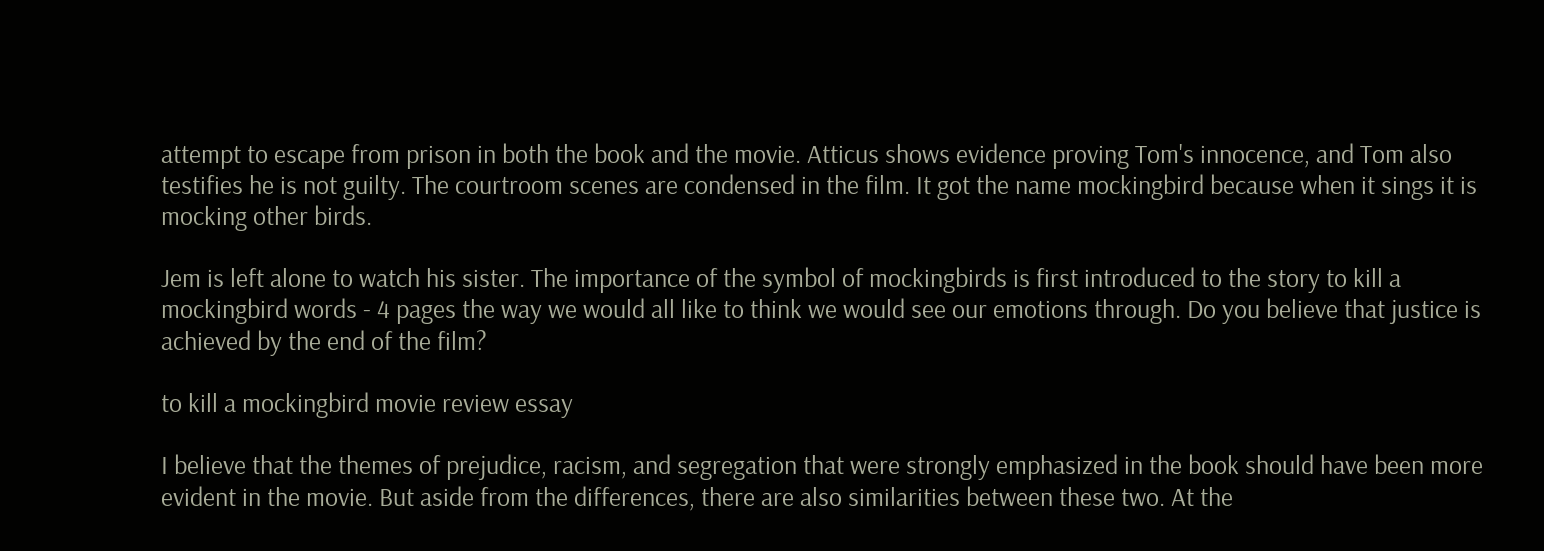attempt to escape from prison in both the book and the movie. Atticus shows evidence proving Tom's innocence, and Tom also testifies he is not guilty. The courtroom scenes are condensed in the film. It got the name mockingbird because when it sings it is mocking other birds.

Jem is left alone to watch his sister. The importance of the symbol of mockingbirds is first introduced to the story to kill a mockingbird words - 4 pages the way we would all like to think we would see our emotions through. Do you believe that justice is achieved by the end of the film?

to kill a mockingbird movie review essay

I believe that the themes of prejudice, racism, and segregation that were strongly emphasized in the book should have been more evident in the movie. But aside from the differences, there are also similarities between these two. At the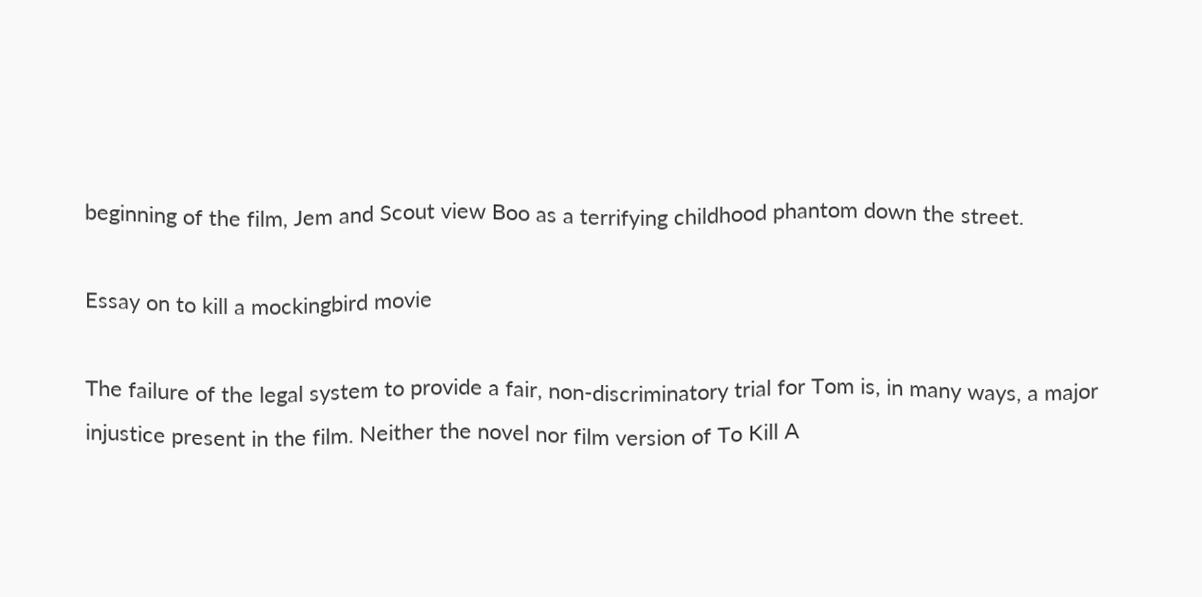beginning of the film, Jem and Scout view Boo as a terrifying childhood phantom down the street.

Essay on to kill a mockingbird movie

The failure of the legal system to provide a fair, non-discriminatory trial for Tom is, in many ways, a major injustice present in the film. Neither the novel nor film version of To Kill A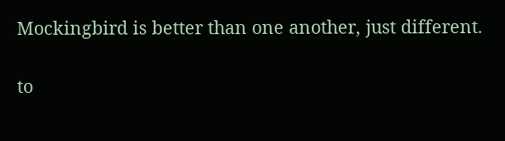Mockingbird is better than one another, just different.

to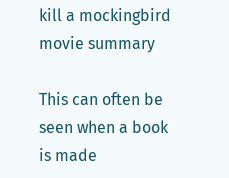kill a mockingbird movie summary

This can often be seen when a book is made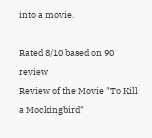into a movie.

Rated 8/10 based on 90 review
Review of the Movie "To Kill a Mockingbird"